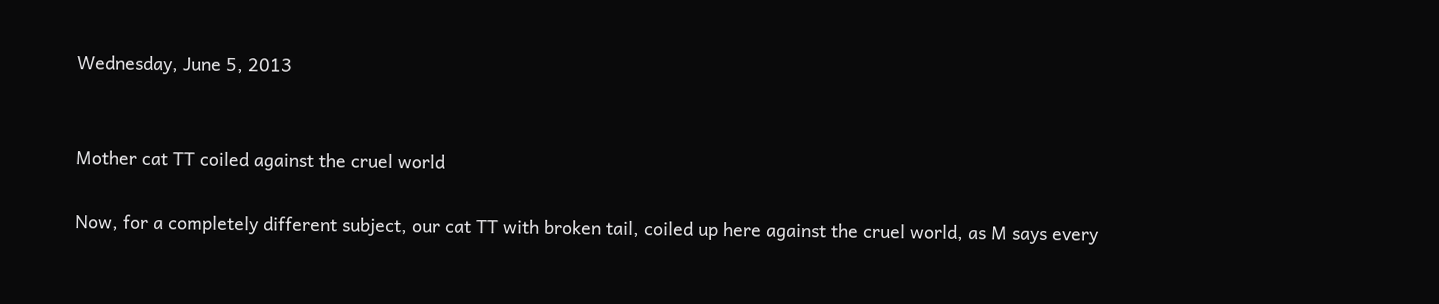Wednesday, June 5, 2013


Mother cat TT coiled against the cruel world

Now, for a completely different subject, our cat TT with broken tail, coiled up here against the cruel world, as M says every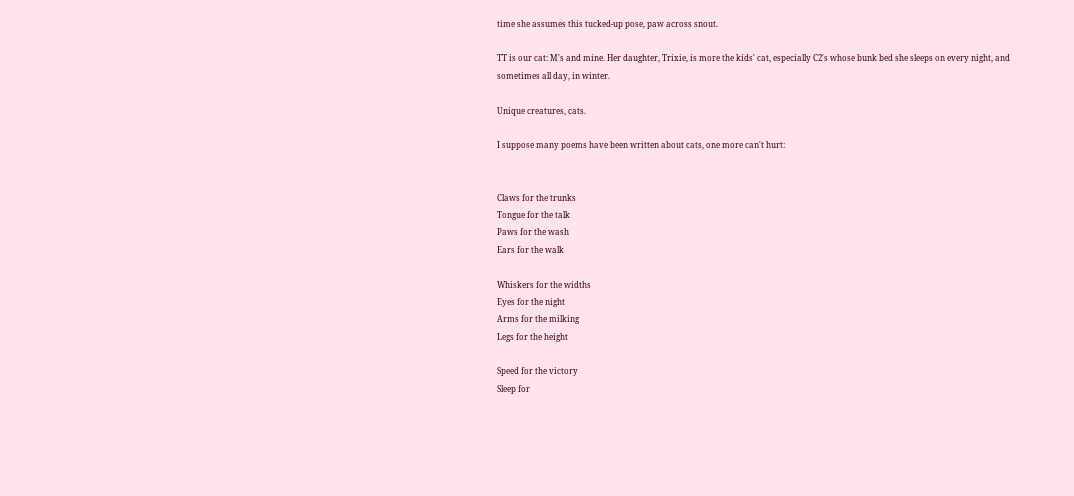time she assumes this tucked-up pose, paw across snout.

TT is our cat: M's and mine. Her daughter, Trixie, is more the kids' cat, especially C2's whose bunk bed she sleeps on every night, and sometimes all day, in winter.

Unique creatures, cats.

I suppose many poems have been written about cats, one more can't hurt:


Claws for the trunks
Tongue for the talk
Paws for the wash
Ears for the walk

Whiskers for the widths
Eyes for the night
Arms for the milking
Legs for the height

Speed for the victory
Sleep for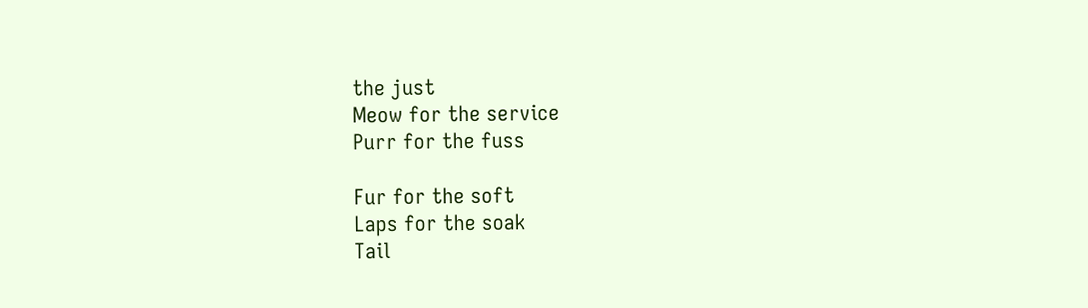the just
Meow for the service
Purr for the fuss

Fur for the soft
Laps for the soak
Tail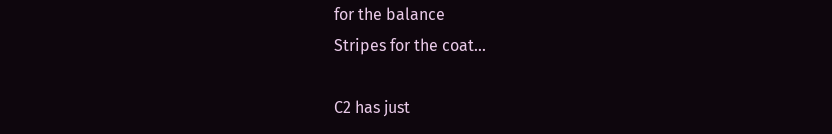for the balance
Stripes for the coat...

C2 has just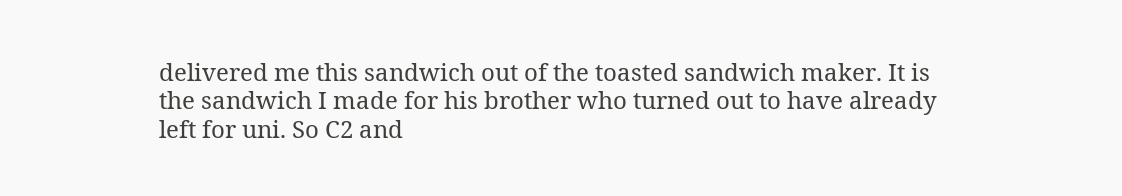delivered me this sandwich out of the toasted sandwich maker. It is the sandwich I made for his brother who turned out to have already left for uni. So C2 and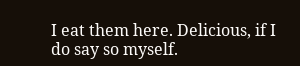I eat them here. Delicious, if I do say so myself.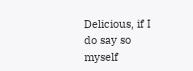Delicious, if I do say so myself